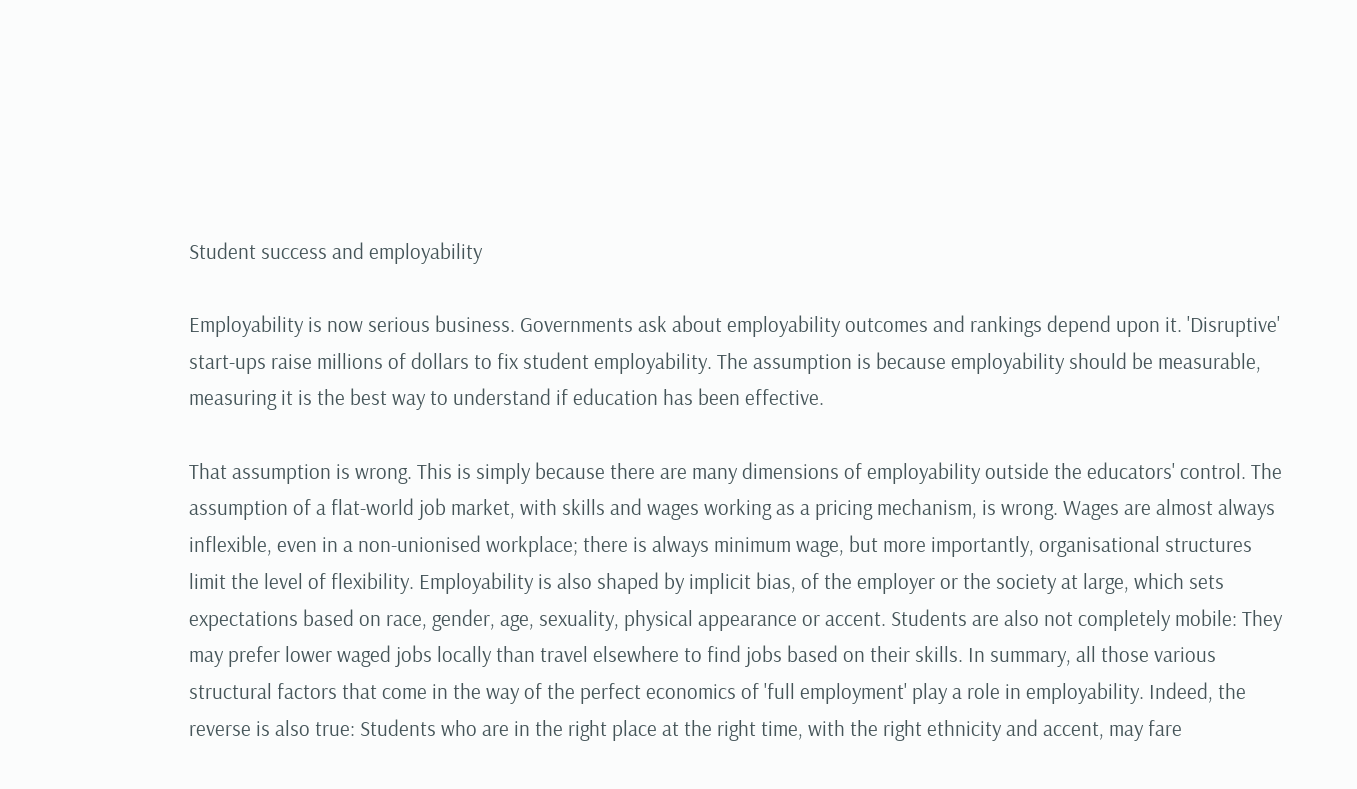Student success and employability

Employability is now serious business. Governments ask about employability outcomes and rankings depend upon it. 'Disruptive' start-ups raise millions of dollars to fix student employability. The assumption is because employability should be measurable, measuring it is the best way to understand if education has been effective.

That assumption is wrong. This is simply because there are many dimensions of employability outside the educators' control. The assumption of a flat-world job market, with skills and wages working as a pricing mechanism, is wrong. Wages are almost always inflexible, even in a non-unionised workplace; there is always minimum wage, but more importantly, organisational structures limit the level of flexibility. Employability is also shaped by implicit bias, of the employer or the society at large, which sets expectations based on race, gender, age, sexuality, physical appearance or accent. Students are also not completely mobile: They may prefer lower waged jobs locally than travel elsewhere to find jobs based on their skills. In summary, all those various structural factors that come in the way of the perfect economics of 'full employment' play a role in employability. Indeed, the reverse is also true: Students who are in the right place at the right time, with the right ethnicity and accent, may fare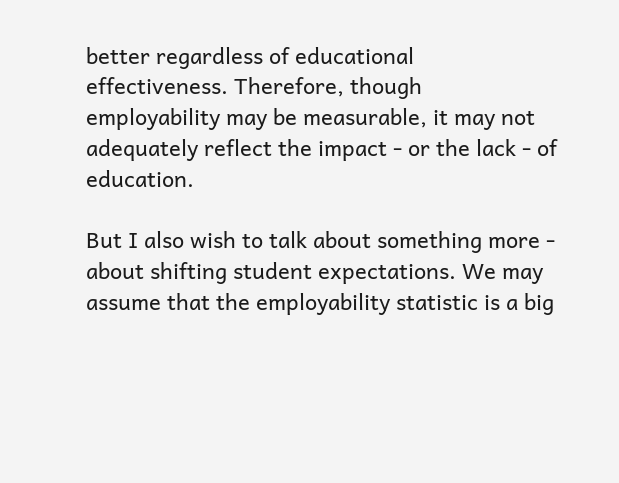better regardless of educational effectiveness. Therefore, though employability may be measurable, it may not adequately reflect the impact - or the lack - of education.

But I also wish to talk about something more - about shifting student expectations. We may assume that the employability statistic is a big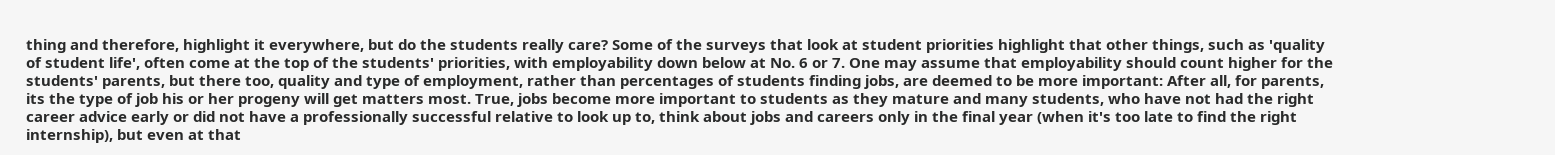thing and therefore, highlight it everywhere, but do the students really care? Some of the surveys that look at student priorities highlight that other things, such as 'quality of student life', often come at the top of the students' priorities, with employability down below at No. 6 or 7. One may assume that employability should count higher for the students' parents, but there too, quality and type of employment, rather than percentages of students finding jobs, are deemed to be more important: After all, for parents, its the type of job his or her progeny will get matters most. True, jobs become more important to students as they mature and many students, who have not had the right career advice early or did not have a professionally successful relative to look up to, think about jobs and careers only in the final year (when it's too late to find the right internship), but even at that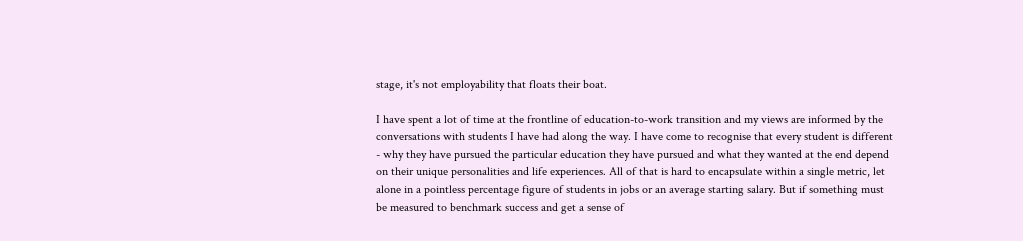stage, it's not employability that floats their boat.

I have spent a lot of time at the frontline of education-to-work transition and my views are informed by the conversations with students I have had along the way. I have come to recognise that every student is different - why they have pursued the particular education they have pursued and what they wanted at the end depend on their unique personalities and life experiences. All of that is hard to encapsulate within a single metric, let alone in a pointless percentage figure of students in jobs or an average starting salary. But if something must be measured to benchmark success and get a sense of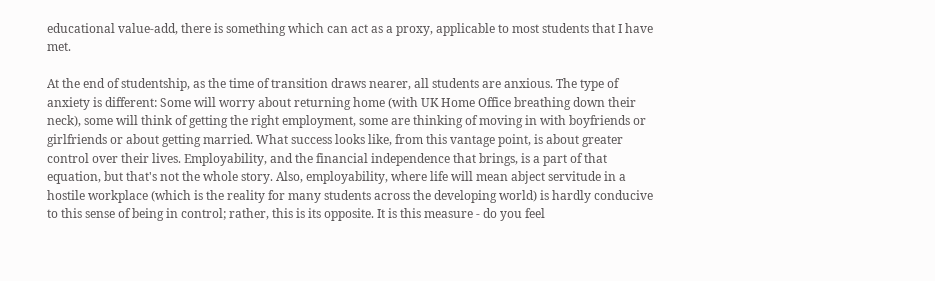educational value-add, there is something which can act as a proxy, applicable to most students that I have met.

At the end of studentship, as the time of transition draws nearer, all students are anxious. The type of anxiety is different: Some will worry about returning home (with UK Home Office breathing down their neck), some will think of getting the right employment, some are thinking of moving in with boyfriends or girlfriends or about getting married. What success looks like, from this vantage point, is about greater control over their lives. Employability, and the financial independence that brings, is a part of that equation, but that's not the whole story. Also, employability, where life will mean abject servitude in a hostile workplace (which is the reality for many students across the developing world) is hardly conducive to this sense of being in control; rather, this is its opposite. It is this measure - do you feel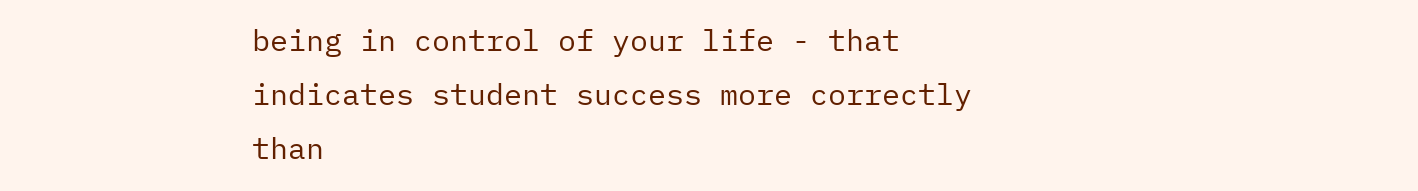being in control of your life - that indicates student success more correctly than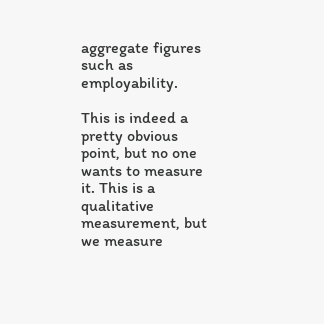aggregate figures such as employability.

This is indeed a pretty obvious point, but no one wants to measure it. This is a qualitative measurement, but we measure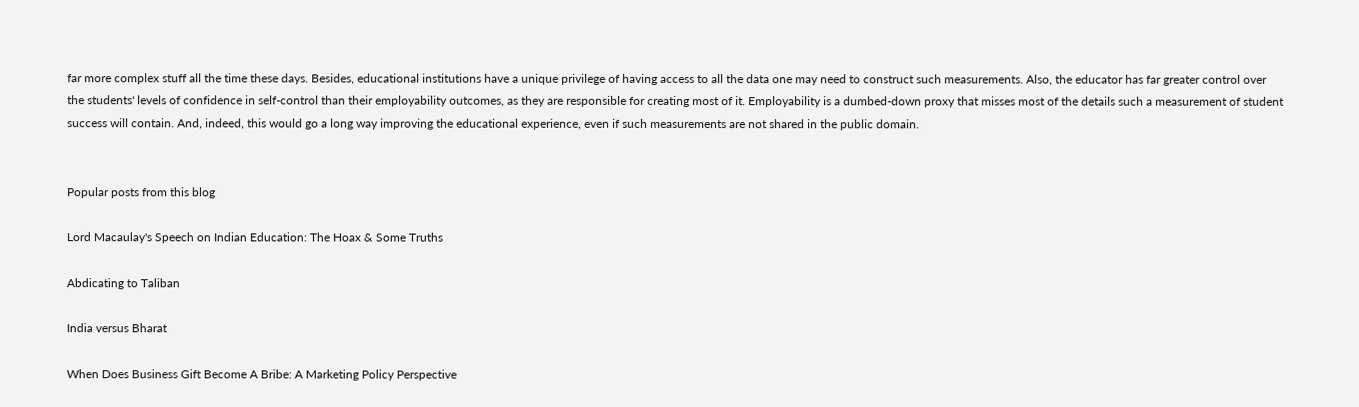far more complex stuff all the time these days. Besides, educational institutions have a unique privilege of having access to all the data one may need to construct such measurements. Also, the educator has far greater control over the students' levels of confidence in self-control than their employability outcomes, as they are responsible for creating most of it. Employability is a dumbed-down proxy that misses most of the details such a measurement of student success will contain. And, indeed, this would go a long way improving the educational experience, even if such measurements are not shared in the public domain.


Popular posts from this blog

Lord Macaulay's Speech on Indian Education: The Hoax & Some Truths

Abdicating to Taliban

India versus Bharat

When Does Business Gift Become A Bribe: A Marketing Policy Perspective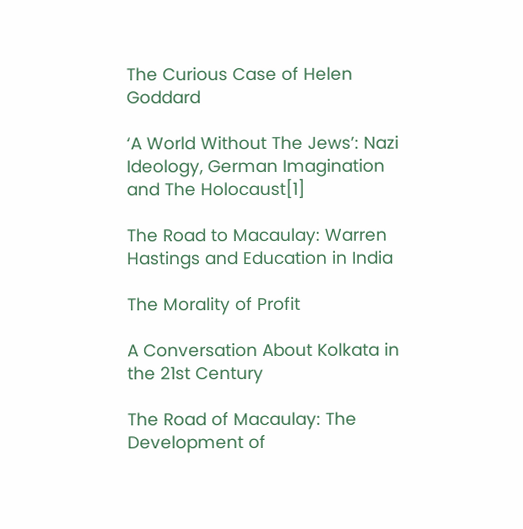The Curious Case of Helen Goddard

‘A World Without The Jews’: Nazi Ideology, German Imagination and The Holocaust[1]

The Road to Macaulay: Warren Hastings and Education in India

The Morality of Profit

A Conversation About Kolkata in the 21st Century

The Road of Macaulay: The Development of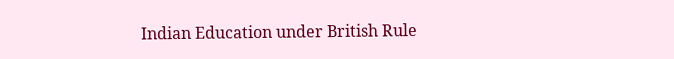Indian Education under British Rule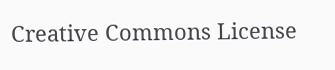Creative Commons License